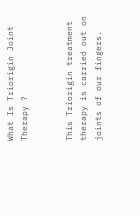What Is Triorigin Joint Therapy ?


This Triorigin treatment therapy is carried out on joints of our fingers.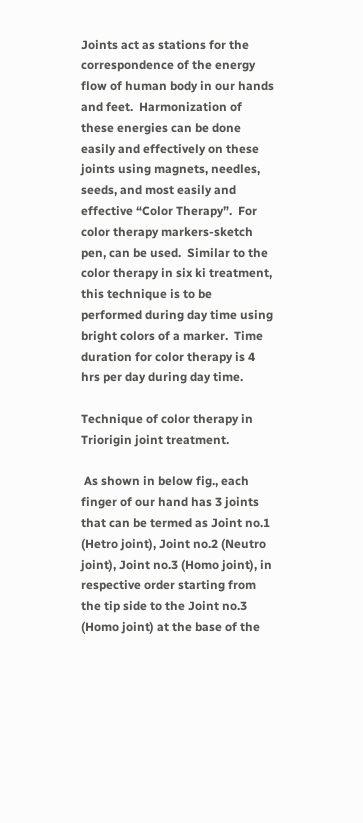Joints act as stations for the correspondence of the energy flow of human body in our hands and feet.  Harmonization of these energies can be done easily and effectively on these joints using magnets, needles, seeds, and most easily and effective “Color Therapy”.  For color therapy markers-sketch pen, can be used.  Similar to the color therapy in six ki treatment, this technique is to be performed during day time using bright colors of a marker.  Time duration for color therapy is 4 hrs per day during day time.

Technique of color therapy in Triorigin joint treatment.

 As shown in below fig., each finger of our hand has 3 joints that can be termed as Joint no.1 (Hetro joint), Joint no.2 (Neutro joint), Joint no.3 (Homo joint), in respective order starting from the tip side to the Joint no.3 (Homo joint) at the base of the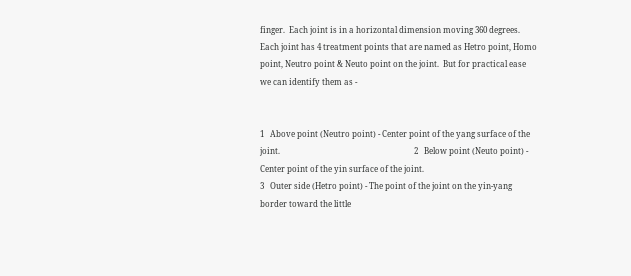finger.  Each joint is in a horizontal dimension moving 360 degrees.  Each joint has 4 treatment points that are named as Hetro point, Homo point, Neutro point & Neuto point on the joint.  But for practical ease we can identify them as -


1   Above point (Neutro point) - Center point of the yang surface of the joint.                                                                   2   Below point (Neuto point) - Center point of the yin surface of the joint.                                                                       3   Outer side (Hetro point) - The point of the joint on the yin-yang border toward the little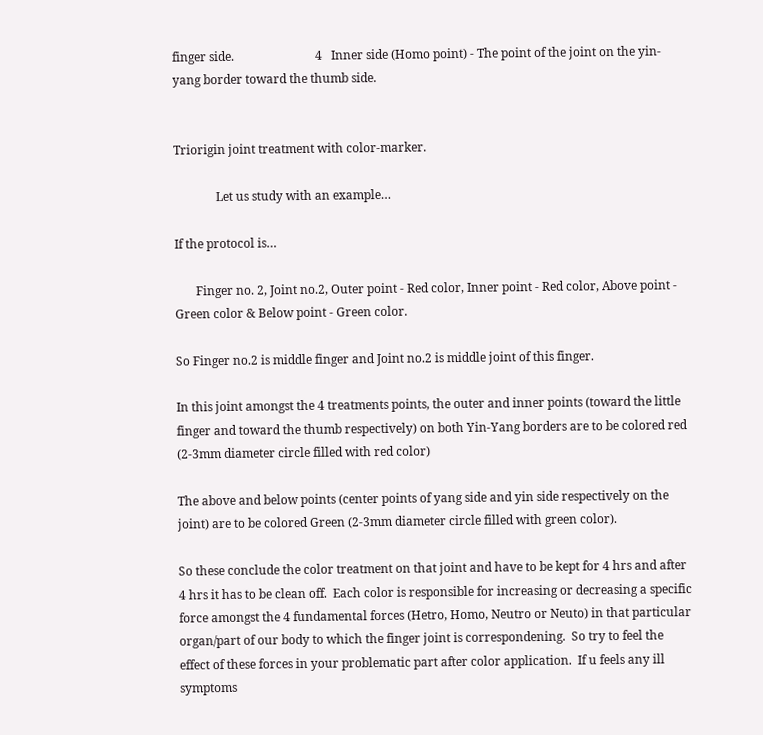finger side.                           4   Inner side (Homo point) - The point of the joint on the yin-yang border toward the thumb side.


Triorigin joint treatment with color-marker.

              Let us study with an example…

If the protocol is…

       Finger no. 2, Joint no.2, Outer point - Red color, Inner point - Red color, Above point - Green color & Below point - Green color.

So Finger no.2 is middle finger and Joint no.2 is middle joint of this finger.

In this joint amongst the 4 treatments points, the outer and inner points (toward the little finger and toward the thumb respectively) on both Yin-Yang borders are to be colored red (2-3mm diameter circle filled with red color)

The above and below points (center points of yang side and yin side respectively on the joint) are to be colored Green (2-3mm diameter circle filled with green color).

So these conclude the color treatment on that joint and have to be kept for 4 hrs and after 4 hrs it has to be clean off.  Each color is responsible for increasing or decreasing a specific force amongst the 4 fundamental forces (Hetro, Homo, Neutro or Neuto) in that particular organ/part of our body to which the finger joint is correspondening.  So try to feel the effect of these forces in your problematic part after color application.  If u feels any ill symptoms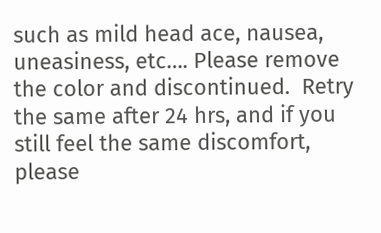such as mild head ace, nausea, uneasiness, etc…. Please remove the color and discontinued.  Retry the same after 24 hrs, and if you still feel the same discomfort, please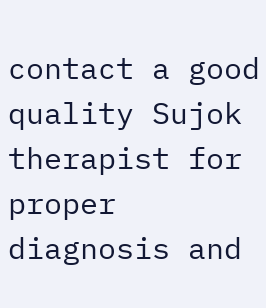contact a good quality Sujok therapist for proper diagnosis and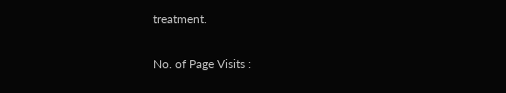treatment.

No. of Page Visits :